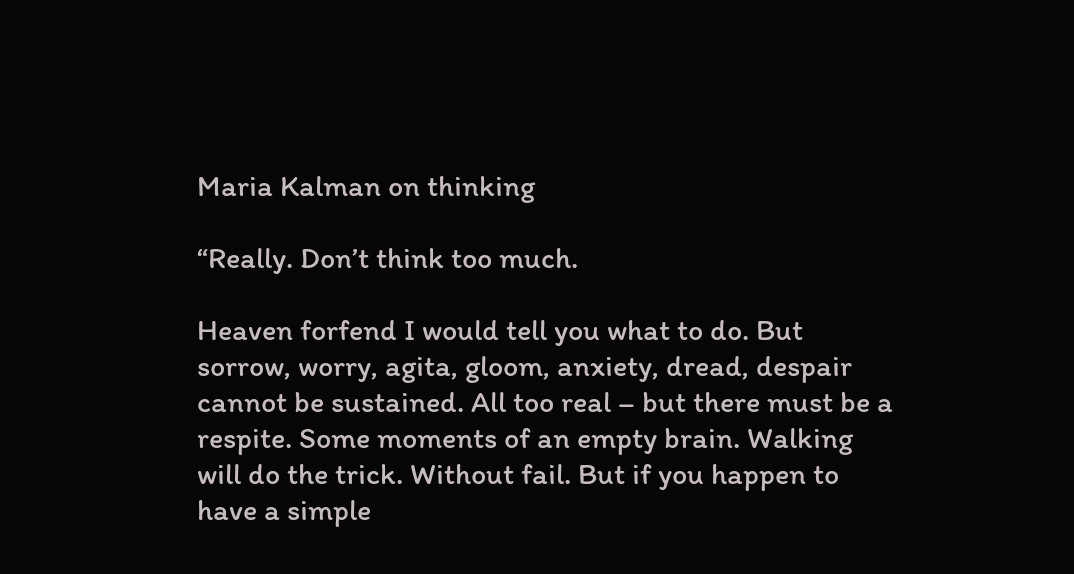Maria Kalman on thinking

“Really. Don’t think too much.

Heaven forfend I would tell you what to do. But sorrow, worry, agita, gloom, anxiety, dread, despair cannot be sustained. All too real – but there must be a respite. Some moments of an empty brain. Walking will do the trick. Without fail. But if you happen to have a simple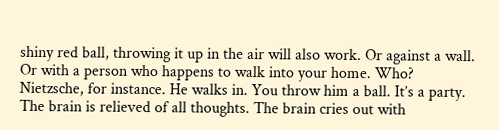shiny red ball, throwing it up in the air will also work. Or against a wall. Or with a person who happens to walk into your home. Who? Nietzsche, for instance. He walks in. You throw him a ball. It’s a party. The brain is relieved of all thoughts. The brain cries out with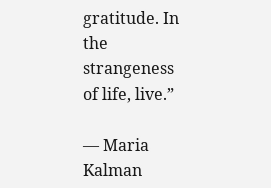gratitude. In the strangeness of life, live.”

— Maria Kalman